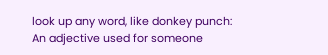look up any word, like donkey punch:
An adjective used for someone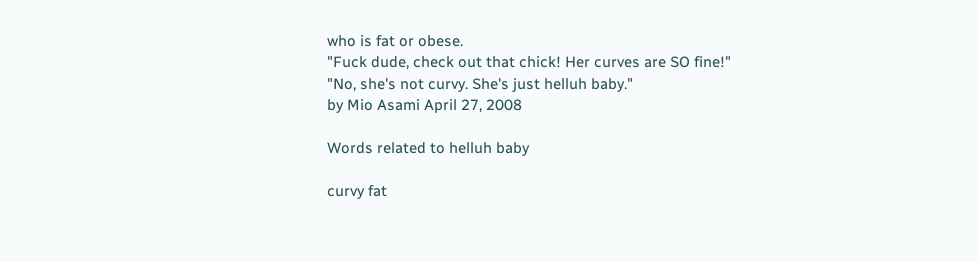who is fat or obese.
"Fuck dude, check out that chick! Her curves are SO fine!"
"No, she's not curvy. She's just helluh baby."
by Mio Asami April 27, 2008

Words related to helluh baby

curvy fat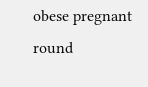obese pregnant round